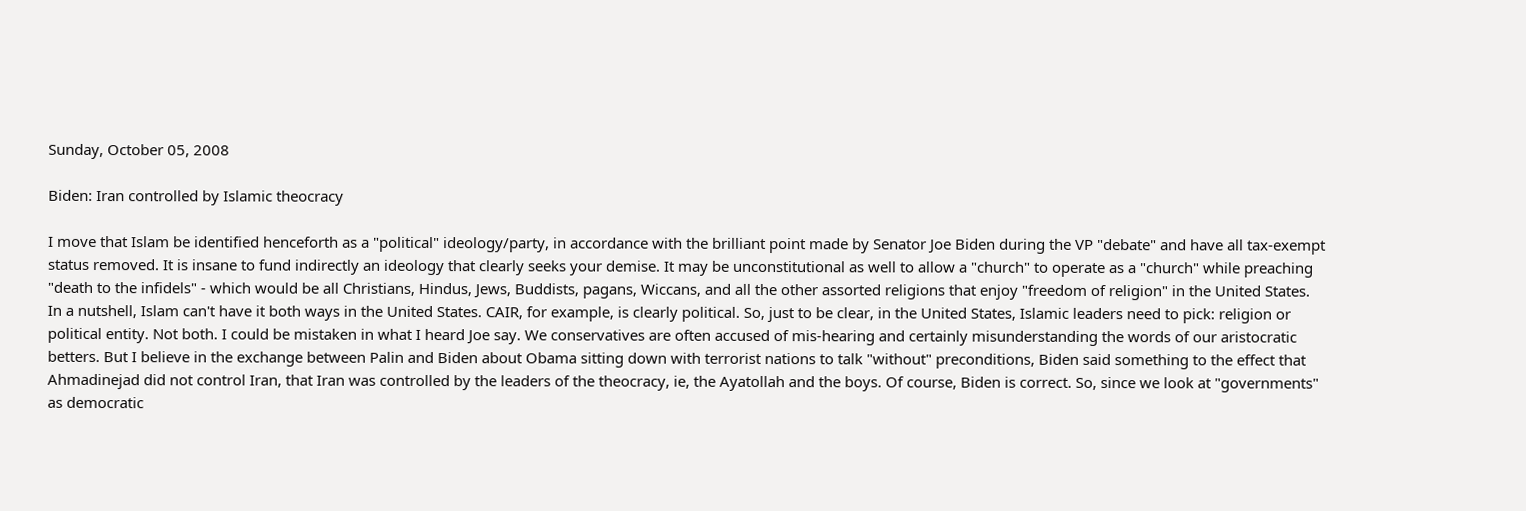Sunday, October 05, 2008

Biden: Iran controlled by Islamic theocracy

I move that Islam be identified henceforth as a "political" ideology/party, in accordance with the brilliant point made by Senator Joe Biden during the VP "debate" and have all tax-exempt status removed. It is insane to fund indirectly an ideology that clearly seeks your demise. It may be unconstitutional as well to allow a "church" to operate as a "church" while preaching "death to the infidels" - which would be all Christians, Hindus, Jews, Buddists, pagans, Wiccans, and all the other assorted religions that enjoy "freedom of religion" in the United States. In a nutshell, Islam can't have it both ways in the United States. CAIR, for example, is clearly political. So, just to be clear, in the United States, Islamic leaders need to pick: religion or political entity. Not both. I could be mistaken in what I heard Joe say. We conservatives are often accused of mis-hearing and certainly misunderstanding the words of our aristocratic betters. But I believe in the exchange between Palin and Biden about Obama sitting down with terrorist nations to talk "without" preconditions, Biden said something to the effect that Ahmadinejad did not control Iran, that Iran was controlled by the leaders of the theocracy, ie, the Ayatollah and the boys. Of course, Biden is correct. So, since we look at "governments" as democratic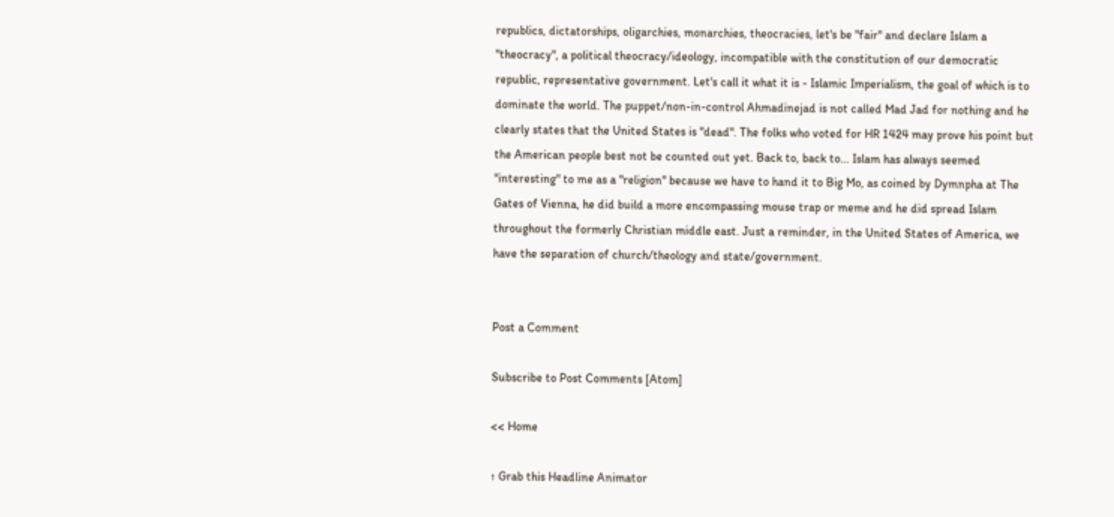republics, dictatorships, oligarchies, monarchies, theocracies, let's be "fair" and declare Islam a "theocracy", a political theocracy/ideology, incompatible with the constitution of our democratic republic, representative government. Let's call it what it is - Islamic Imperialism, the goal of which is to dominate the world. The puppet/non-in-control Ahmadinejad is not called Mad Jad for nothing and he clearly states that the United States is "dead". The folks who voted for HR 1424 may prove his point but the American people best not be counted out yet. Back to, back to... Islam has always seemed "interesting" to me as a "religion" because we have to hand it to Big Mo, as coined by Dymnpha at The Gates of Vienna, he did build a more encompassing mouse trap or meme and he did spread Islam throughout the formerly Christian middle east. Just a reminder, in the United States of America, we have the separation of church/theology and state/government.


Post a Comment

Subscribe to Post Comments [Atom]

<< Home

↑ Grab this Headline Animator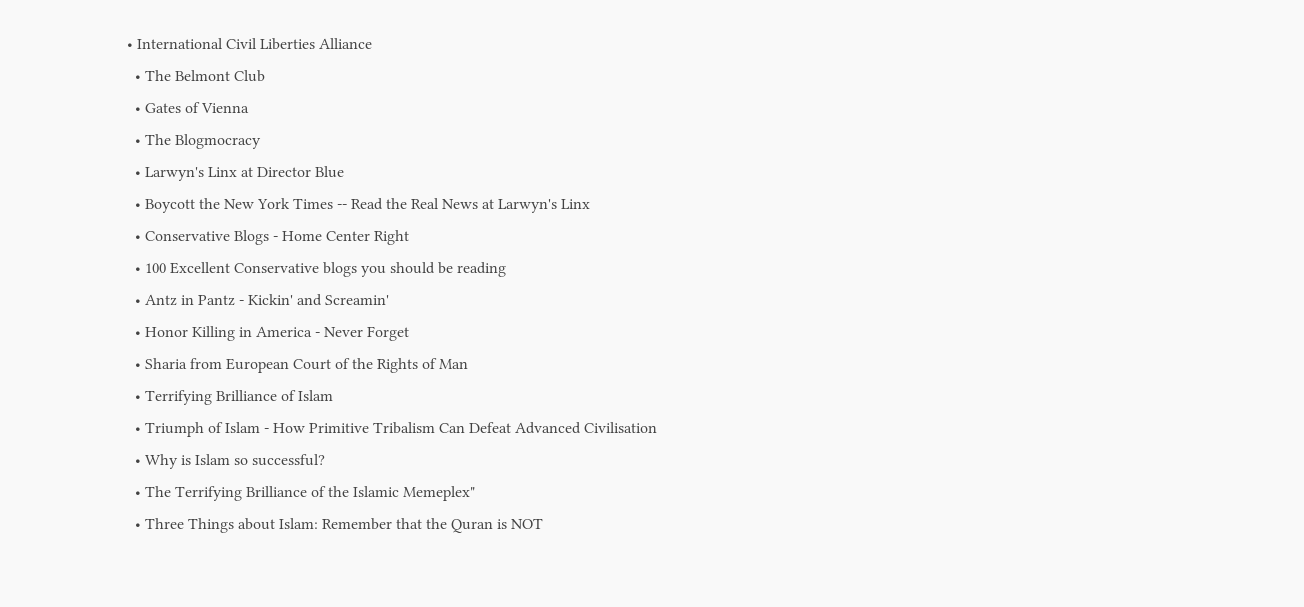• International Civil Liberties Alliance
  • The Belmont Club
  • Gates of Vienna
  • The Blogmocracy
  • Larwyn's Linx at Director Blue
  • Boycott the New York Times -- Read the Real News at Larwyn's Linx
  • Conservative Blogs - Home Center Right
  • 100 Excellent Conservative blogs you should be reading
  • Antz in Pantz - Kickin' and Screamin'
  • Honor Killing in America - Never Forget
  • Sharia from European Court of the Rights of Man
  • Terrifying Brilliance of Islam
  • Triumph of Islam - How Primitive Tribalism Can Defeat Advanced Civilisation
  • Why is Islam so successful?
  • The Terrifying Brilliance of the Islamic Memeplex"
  • Three Things about Islam: Remember that the Quran is NOT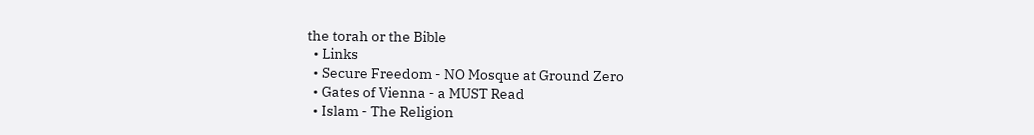the torah or the Bible
  • Links
  • Secure Freedom - NO Mosque at Ground Zero
  • Gates of Vienna - a MUST Read
  • Islam - The Religion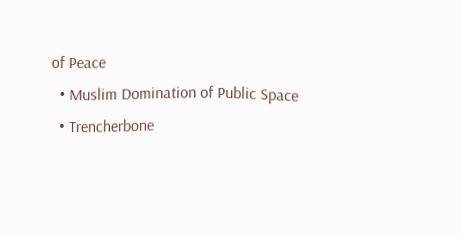of Peace
  • Muslim Domination of Public Space
  • Trencherbone